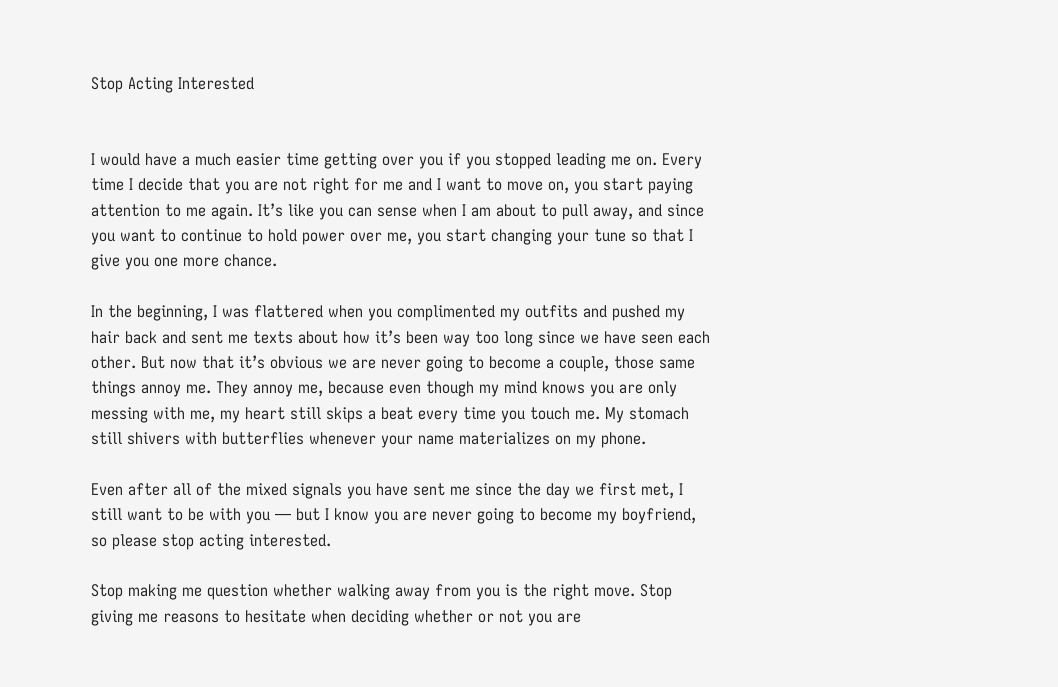Stop Acting Interested


I would have a much easier time getting over you if you stopped leading me on. Every time I decide that you are not right for me and I want to move on, you start paying attention to me again. It’s like you can sense when I am about to pull away, and since you want to continue to hold power over me, you start changing your tune so that I give you one more chance.

In the beginning, I was flattered when you complimented my outfits and pushed my hair back and sent me texts about how it’s been way too long since we have seen each other. But now that it’s obvious we are never going to become a couple, those same things annoy me. They annoy me, because even though my mind knows you are only messing with me, my heart still skips a beat every time you touch me. My stomach still shivers with butterflies whenever your name materializes on my phone.

Even after all of the mixed signals you have sent me since the day we first met, I still want to be with you — but I know you are never going to become my boyfriend, so please stop acting interested.

Stop making me question whether walking away from you is the right move. Stop giving me reasons to hesitate when deciding whether or not you are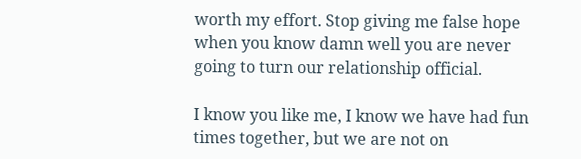worth my effort. Stop giving me false hope when you know damn well you are never going to turn our relationship official.

I know you like me, I know we have had fun times together, but we are not on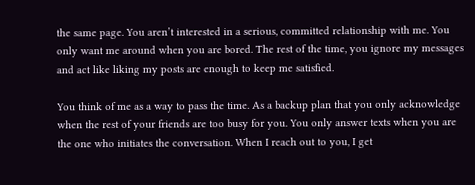the same page. You aren’t interested in a serious, committed relationship with me. You only want me around when you are bored. The rest of the time, you ignore my messages and act like liking my posts are enough to keep me satisfied.

You think of me as a way to pass the time. As a backup plan that you only acknowledge when the rest of your friends are too busy for you. You only answer texts when you are the one who initiates the conversation. When I reach out to you, I get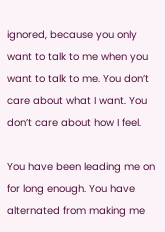ignored, because you only want to talk to me when you want to talk to me. You don’t care about what I want. You don’t care about how I feel.

You have been leading me on for long enough. You have alternated from making me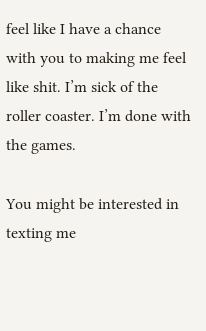feel like I have a chance with you to making me feel like shit. I’m sick of the roller coaster. I’m done with the games.

You might be interested in texting me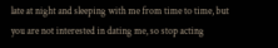late at night and sleeping with me from time to time, but you are not interested in dating me, so stop acting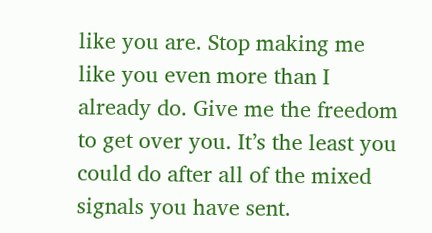like you are. Stop making me like you even more than I already do. Give me the freedom to get over you. It’s the least you could do after all of the mixed signals you have sent.